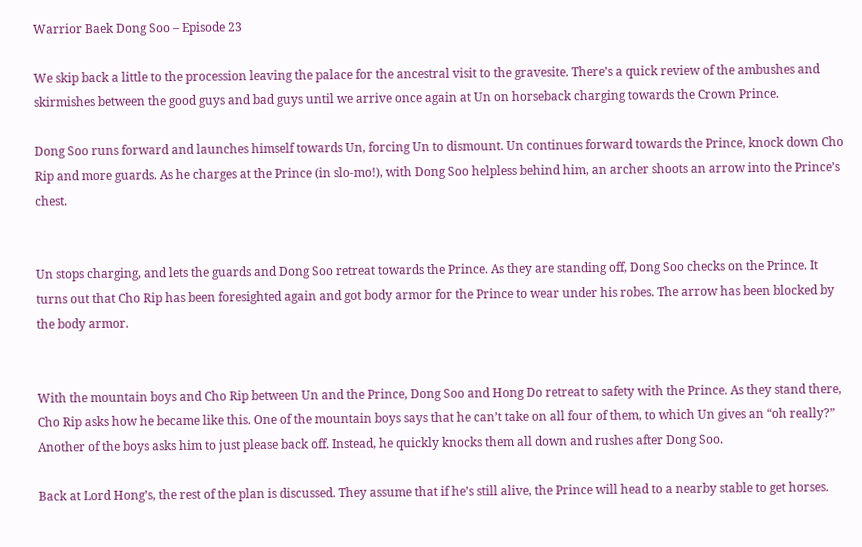Warrior Baek Dong Soo – Episode 23

We skip back a little to the procession leaving the palace for the ancestral visit to the gravesite. There’s a quick review of the ambushes and skirmishes between the good guys and bad guys until we arrive once again at Un on horseback charging towards the Crown Prince.

Dong Soo runs forward and launches himself towards Un, forcing Un to dismount. Un continues forward towards the Prince, knock down Cho Rip and more guards. As he charges at the Prince (in slo-mo!), with Dong Soo helpless behind him, an archer shoots an arrow into the Prince’s chest.


Un stops charging, and lets the guards and Dong Soo retreat towards the Prince. As they are standing off, Dong Soo checks on the Prince. It turns out that Cho Rip has been foresighted again and got body armor for the Prince to wear under his robes. The arrow has been blocked by the body armor.


With the mountain boys and Cho Rip between Un and the Prince, Dong Soo and Hong Do retreat to safety with the Prince. As they stand there, Cho Rip asks how he became like this. One of the mountain boys says that he can’t take on all four of them, to which Un gives an “oh really?” Another of the boys asks him to just please back off. Instead, he quickly knocks them all down and rushes after Dong Soo.

Back at Lord Hong’s, the rest of the plan is discussed. They assume that if he’s still alive, the Prince will head to a nearby stable to get horses.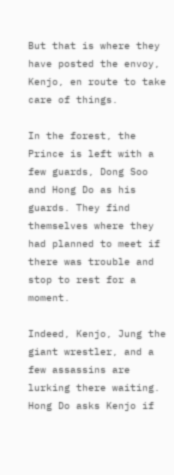But that is where they have posted the envoy, Kenjo, en route to take care of things.

In the forest, the Prince is left with a few guards, Dong Soo and Hong Do as his guards. They find themselves where they had planned to meet if there was trouble and stop to rest for a moment.

Indeed, Kenjo, Jung the giant wrestler, and a few assassins are lurking there waiting. Hong Do asks Kenjo if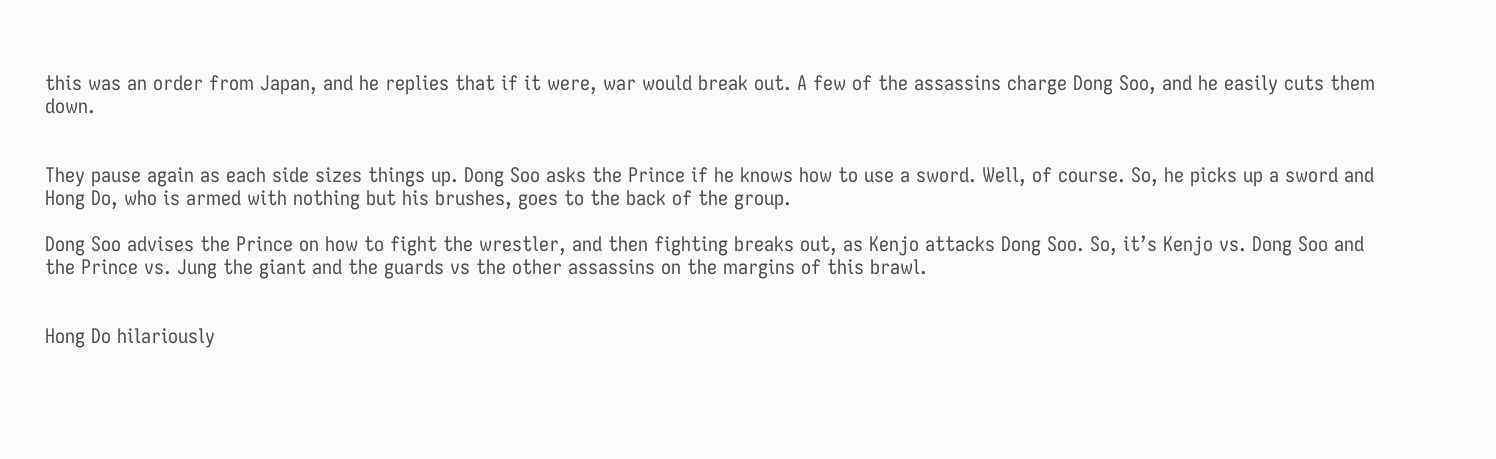this was an order from Japan, and he replies that if it were, war would break out. A few of the assassins charge Dong Soo, and he easily cuts them down.


They pause again as each side sizes things up. Dong Soo asks the Prince if he knows how to use a sword. Well, of course. So, he picks up a sword and Hong Do, who is armed with nothing but his brushes, goes to the back of the group.

Dong Soo advises the Prince on how to fight the wrestler, and then fighting breaks out, as Kenjo attacks Dong Soo. So, it’s Kenjo vs. Dong Soo and the Prince vs. Jung the giant and the guards vs the other assassins on the margins of this brawl.


Hong Do hilariously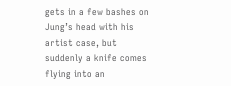gets in a few bashes on Jung’s head with his artist case, but suddenly a knife comes flying into an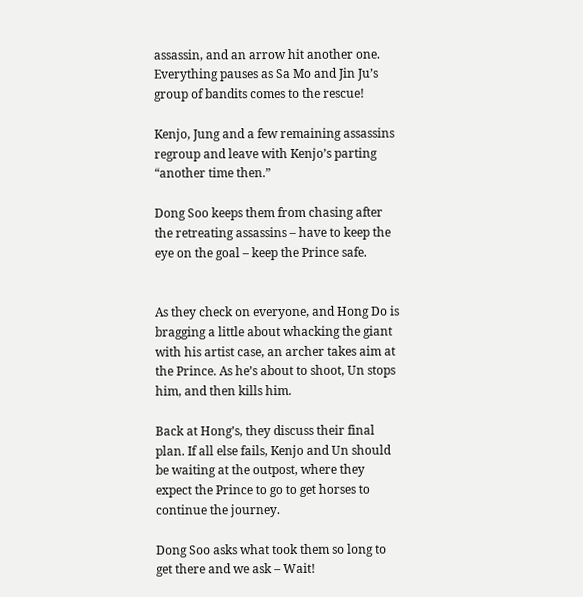assassin, and an arrow hit another one. Everything pauses as Sa Mo and Jin Ju’s group of bandits comes to the rescue!

Kenjo, Jung and a few remaining assassins regroup and leave with Kenjo’s parting “another time then.”

Dong Soo keeps them from chasing after the retreating assassins – have to keep the eye on the goal – keep the Prince safe.


As they check on everyone, and Hong Do is bragging a little about whacking the giant with his artist case, an archer takes aim at the Prince. As he’s about to shoot, Un stops him, and then kills him.

Back at Hong’s, they discuss their final plan. If all else fails, Kenjo and Un should be waiting at the outpost, where they expect the Prince to go to get horses to continue the journey.

Dong Soo asks what took them so long to get there and we ask – Wait!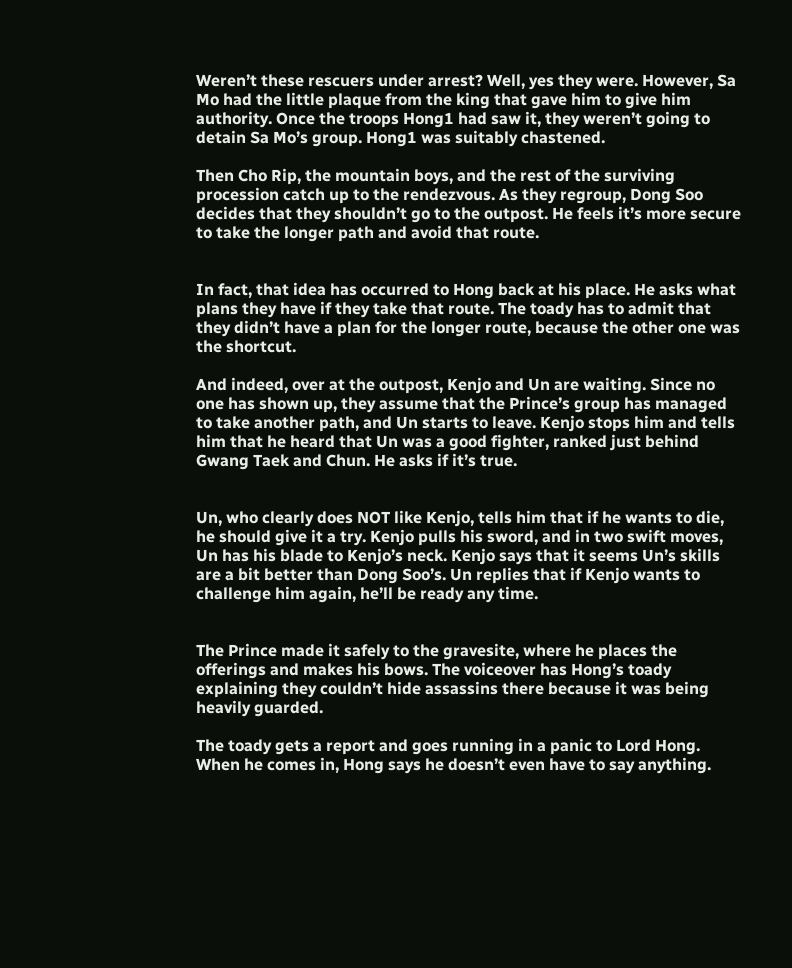Weren’t these rescuers under arrest? Well, yes they were. However, Sa Mo had the little plaque from the king that gave him to give him authority. Once the troops Hong1 had saw it, they weren’t going to detain Sa Mo’s group. Hong1 was suitably chastened.

Then Cho Rip, the mountain boys, and the rest of the surviving procession catch up to the rendezvous. As they regroup, Dong Soo decides that they shouldn’t go to the outpost. He feels it’s more secure to take the longer path and avoid that route.


In fact, that idea has occurred to Hong back at his place. He asks what plans they have if they take that route. The toady has to admit that they didn’t have a plan for the longer route, because the other one was the shortcut.

And indeed, over at the outpost, Kenjo and Un are waiting. Since no one has shown up, they assume that the Prince’s group has managed to take another path, and Un starts to leave. Kenjo stops him and tells him that he heard that Un was a good fighter, ranked just behind Gwang Taek and Chun. He asks if it’s true.


Un, who clearly does NOT like Kenjo, tells him that if he wants to die, he should give it a try. Kenjo pulls his sword, and in two swift moves, Un has his blade to Kenjo’s neck. Kenjo says that it seems Un’s skills are a bit better than Dong Soo’s. Un replies that if Kenjo wants to challenge him again, he’ll be ready any time.


The Prince made it safely to the gravesite, where he places the offerings and makes his bows. The voiceover has Hong’s toady explaining they couldn’t hide assassins there because it was being heavily guarded.

The toady gets a report and goes running in a panic to Lord Hong. When he comes in, Hong says he doesn’t even have to say anything.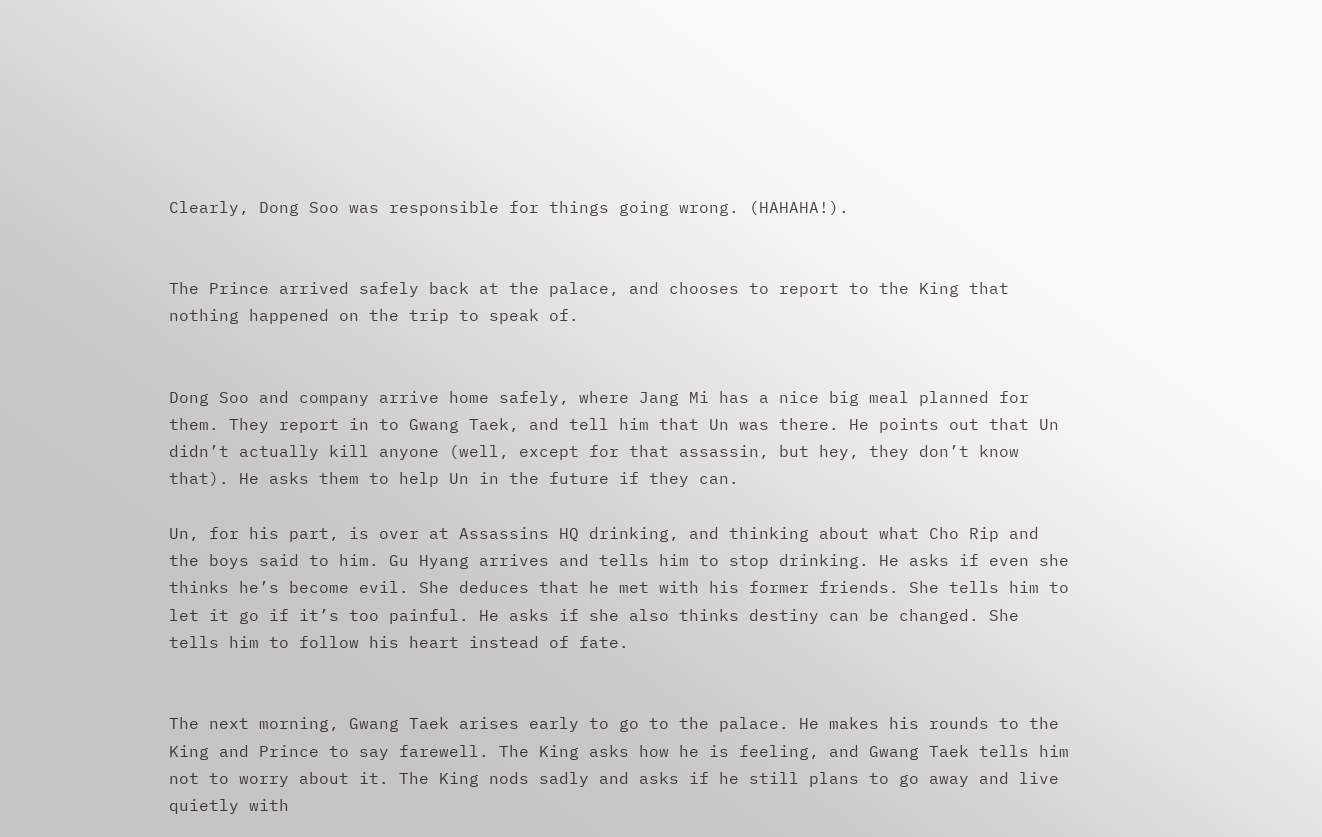Clearly, Dong Soo was responsible for things going wrong. (HAHAHA!).


The Prince arrived safely back at the palace, and chooses to report to the King that nothing happened on the trip to speak of.


Dong Soo and company arrive home safely, where Jang Mi has a nice big meal planned for them. They report in to Gwang Taek, and tell him that Un was there. He points out that Un didn’t actually kill anyone (well, except for that assassin, but hey, they don’t know that). He asks them to help Un in the future if they can.

Un, for his part, is over at Assassins HQ drinking, and thinking about what Cho Rip and the boys said to him. Gu Hyang arrives and tells him to stop drinking. He asks if even she thinks he’s become evil. She deduces that he met with his former friends. She tells him to let it go if it’s too painful. He asks if she also thinks destiny can be changed. She tells him to follow his heart instead of fate.


The next morning, Gwang Taek arises early to go to the palace. He makes his rounds to the King and Prince to say farewell. The King asks how he is feeling, and Gwang Taek tells him not to worry about it. The King nods sadly and asks if he still plans to go away and live quietly with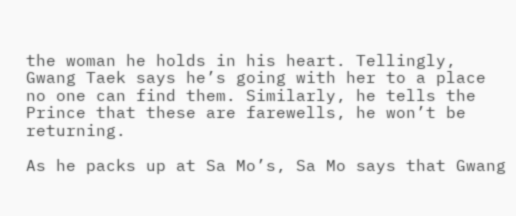the woman he holds in his heart. Tellingly, Gwang Taek says he’s going with her to a place no one can find them. Similarly, he tells the Prince that these are farewells, he won’t be returning.

As he packs up at Sa Mo’s, Sa Mo says that Gwang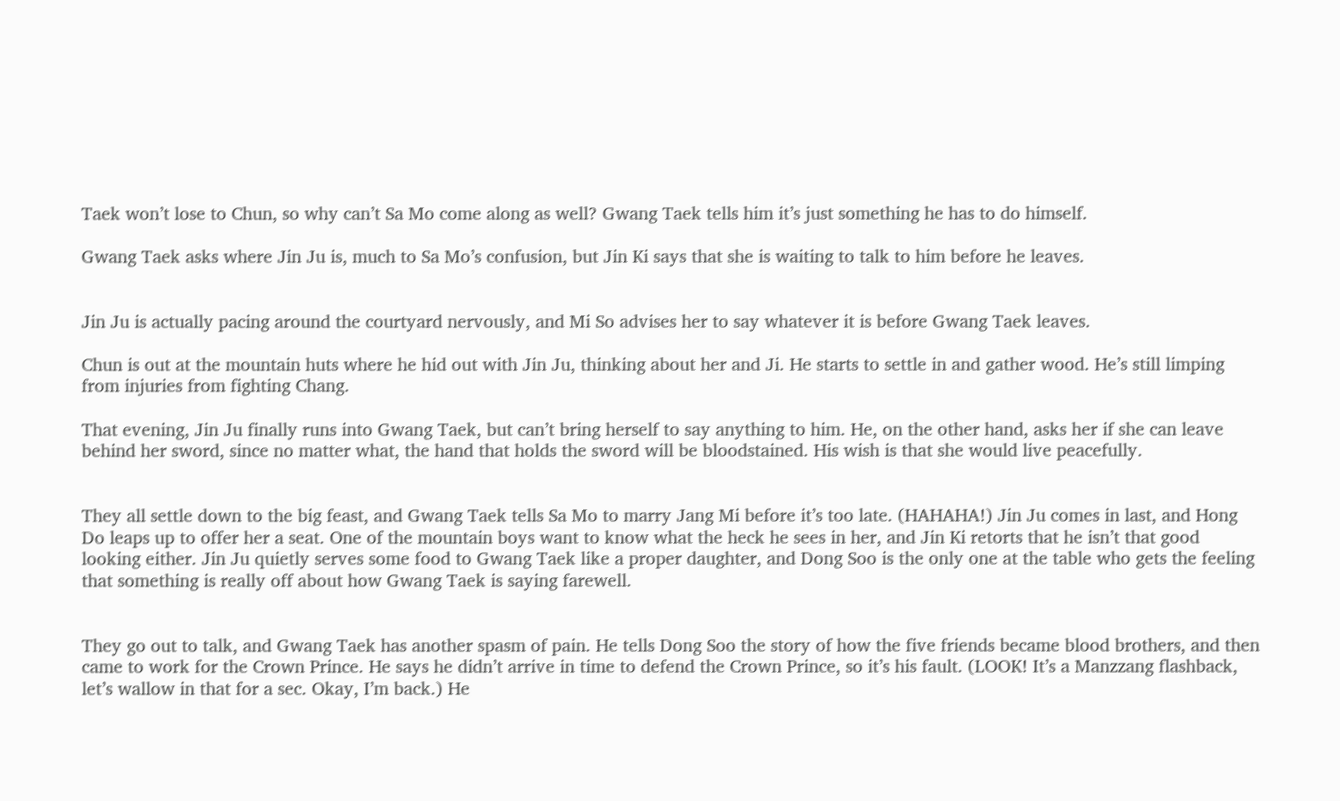Taek won’t lose to Chun, so why can’t Sa Mo come along as well? Gwang Taek tells him it’s just something he has to do himself.

Gwang Taek asks where Jin Ju is, much to Sa Mo’s confusion, but Jin Ki says that she is waiting to talk to him before he leaves.


Jin Ju is actually pacing around the courtyard nervously, and Mi So advises her to say whatever it is before Gwang Taek leaves.

Chun is out at the mountain huts where he hid out with Jin Ju, thinking about her and Ji. He starts to settle in and gather wood. He’s still limping from injuries from fighting Chang.

That evening, Jin Ju finally runs into Gwang Taek, but can’t bring herself to say anything to him. He, on the other hand, asks her if she can leave behind her sword, since no matter what, the hand that holds the sword will be bloodstained. His wish is that she would live peacefully.


They all settle down to the big feast, and Gwang Taek tells Sa Mo to marry Jang Mi before it’s too late. (HAHAHA!) Jin Ju comes in last, and Hong Do leaps up to offer her a seat. One of the mountain boys want to know what the heck he sees in her, and Jin Ki retorts that he isn’t that good looking either. Jin Ju quietly serves some food to Gwang Taek like a proper daughter, and Dong Soo is the only one at the table who gets the feeling that something is really off about how Gwang Taek is saying farewell.


They go out to talk, and Gwang Taek has another spasm of pain. He tells Dong Soo the story of how the five friends became blood brothers, and then came to work for the Crown Prince. He says he didn’t arrive in time to defend the Crown Prince, so it’s his fault. (LOOK! It’s a Manzzang flashback, let’s wallow in that for a sec. Okay, I’m back.) He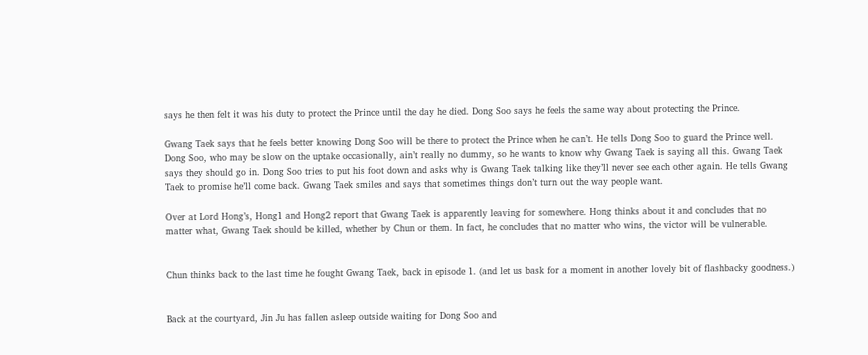says he then felt it was his duty to protect the Prince until the day he died. Dong Soo says he feels the same way about protecting the Prince.

Gwang Taek says that he feels better knowing Dong Soo will be there to protect the Prince when he can’t. He tells Dong Soo to guard the Prince well. Dong Soo, who may be slow on the uptake occasionally, ain’t really no dummy, so he wants to know why Gwang Taek is saying all this. Gwang Taek says they should go in. Dong Soo tries to put his foot down and asks why is Gwang Taek talking like they’ll never see each other again. He tells Gwang Taek to promise he’ll come back. Gwang Taek smiles and says that sometimes things don’t turn out the way people want.

Over at Lord Hong’s, Hong1 and Hong2 report that Gwang Taek is apparently leaving for somewhere. Hong thinks about it and concludes that no matter what, Gwang Taek should be killed, whether by Chun or them. In fact, he concludes that no matter who wins, the victor will be vulnerable.


Chun thinks back to the last time he fought Gwang Taek, back in episode 1. (and let us bask for a moment in another lovely bit of flashbacky goodness.)


Back at the courtyard, Jin Ju has fallen asleep outside waiting for Dong Soo and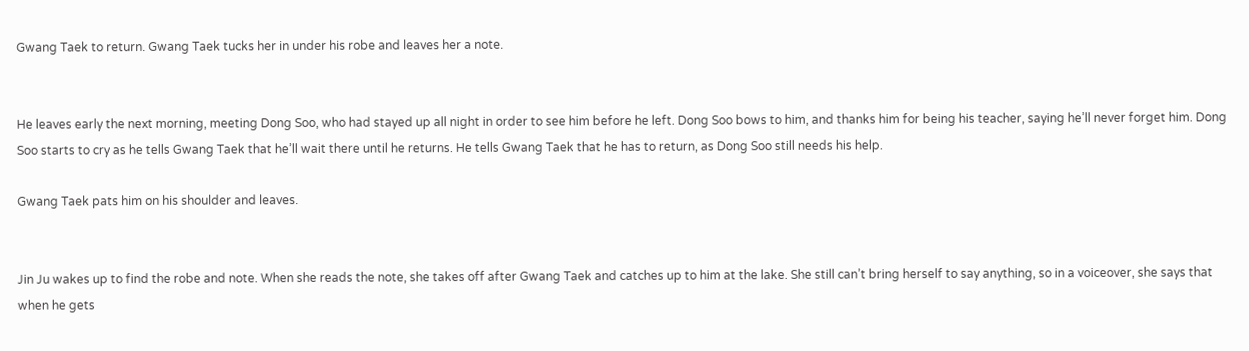Gwang Taek to return. Gwang Taek tucks her in under his robe and leaves her a note.


He leaves early the next morning, meeting Dong Soo, who had stayed up all night in order to see him before he left. Dong Soo bows to him, and thanks him for being his teacher, saying he’ll never forget him. Dong Soo starts to cry as he tells Gwang Taek that he’ll wait there until he returns. He tells Gwang Taek that he has to return, as Dong Soo still needs his help.

Gwang Taek pats him on his shoulder and leaves.


Jin Ju wakes up to find the robe and note. When she reads the note, she takes off after Gwang Taek and catches up to him at the lake. She still can’t bring herself to say anything, so in a voiceover, she says that when he gets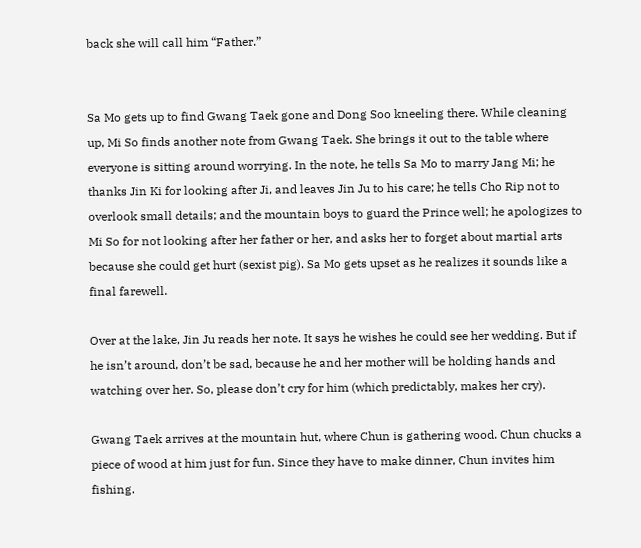back she will call him “Father.”


Sa Mo gets up to find Gwang Taek gone and Dong Soo kneeling there. While cleaning up, Mi So finds another note from Gwang Taek. She brings it out to the table where everyone is sitting around worrying. In the note, he tells Sa Mo to marry Jang Mi; he thanks Jin Ki for looking after Ji, and leaves Jin Ju to his care; he tells Cho Rip not to overlook small details; and the mountain boys to guard the Prince well; he apologizes to Mi So for not looking after her father or her, and asks her to forget about martial arts because she could get hurt (sexist pig). Sa Mo gets upset as he realizes it sounds like a final farewell.

Over at the lake, Jin Ju reads her note. It says he wishes he could see her wedding. But if he isn’t around, don’t be sad, because he and her mother will be holding hands and watching over her. So, please don’t cry for him (which predictably, makes her cry).

Gwang Taek arrives at the mountain hut, where Chun is gathering wood. Chun chucks a piece of wood at him just for fun. Since they have to make dinner, Chun invites him fishing.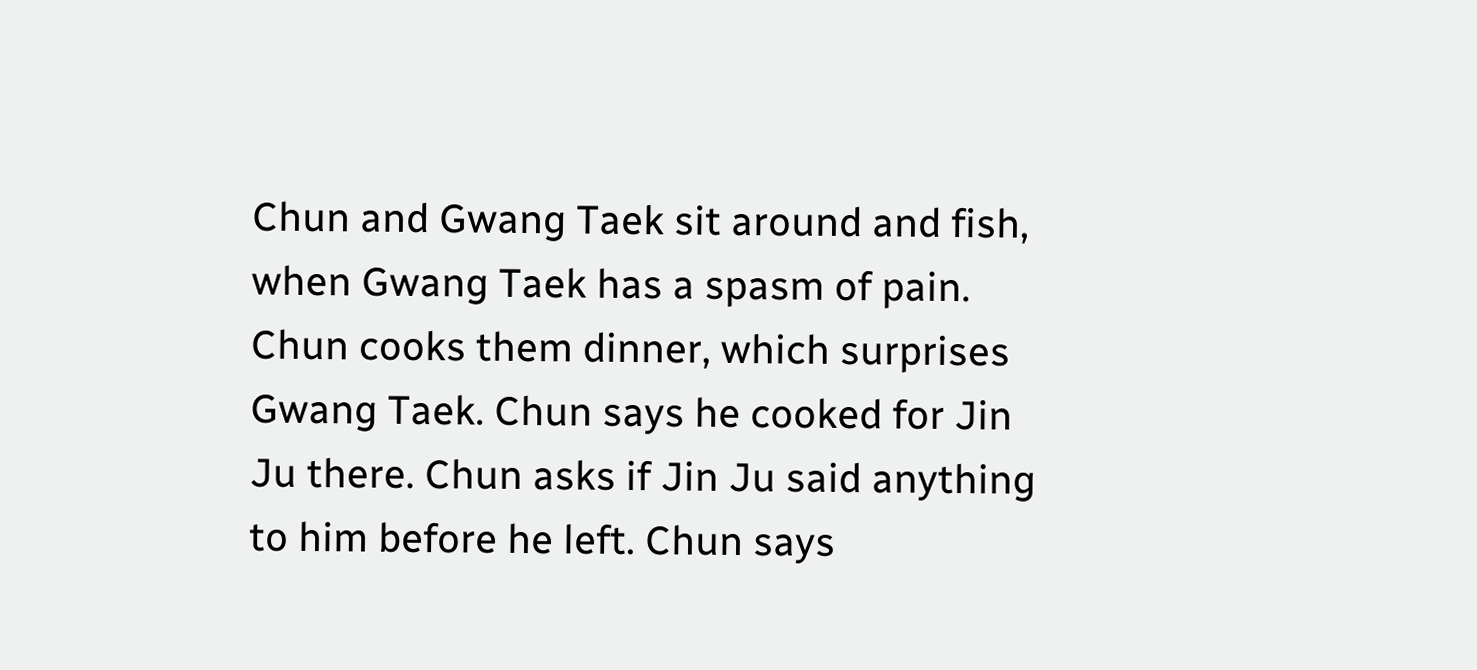Chun and Gwang Taek sit around and fish, when Gwang Taek has a spasm of pain. Chun cooks them dinner, which surprises Gwang Taek. Chun says he cooked for Jin Ju there. Chun asks if Jin Ju said anything to him before he left. Chun says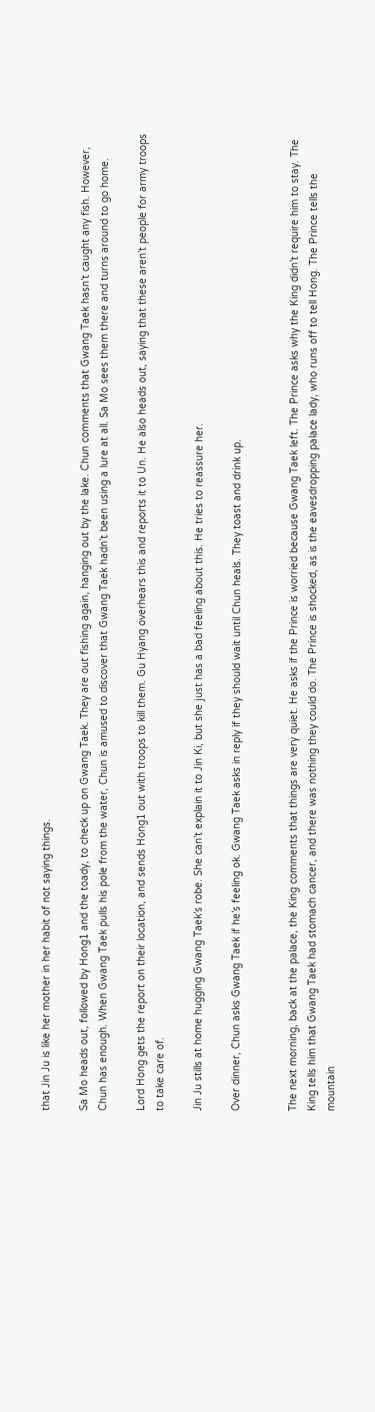that Jin Ju is like her mother in her habit of not saying things.

Sa Mo heads out, followed by Hong1 and the toady, to check up on Gwang Taek. They are out fishing again, hanging out by the lake. Chun comments that Gwang Taek hasn’t caught any fish. However, Chun has enough. When Gwang Taek pulls his pole from the water, Chun is amused to discover that Gwang Taek hadn’t been using a lure at all. Sa Mo sees them there and turns around to go home.

Lord Hong gets the report on their location, and sends Hong1 out with troops to kill them. Gu Hyang overhears this and reports it to Un. He also heads out, saying that these aren’t people for army troops to take care of.

Jin Ju stills at home hugging Gwang Taek’s robe. She can’t explain it to Jin Ki, but she just has a bad feeling about this. He tries to reassure her.

Over dinner, Chun asks Gwang Taek if he’s feeling ok. Gwang Taek asks in reply if they should wait until Chun heals. They toast and drink up.


The next morning, back at the palace, the King comments that things are very quiet. He asks if the Prince is worried because Gwang Taek left. The Prince asks why the King didn’t require him to stay. The King tells him that Gwang Taek had stomach cancer, and there was nothing they could do. The Prince is shocked, as is the eavesdropping palace lady, who runs off to tell Hong. The Prince tells the mountain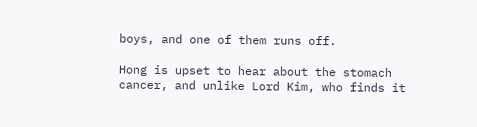boys, and one of them runs off.

Hong is upset to hear about the stomach cancer, and unlike Lord Kim, who finds it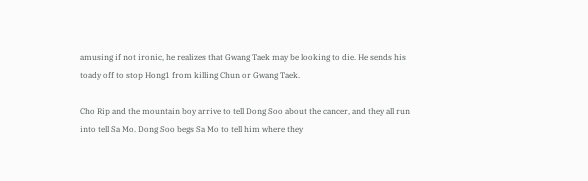amusing if not ironic, he realizes that Gwang Taek may be looking to die. He sends his toady off to stop Hong1 from killing Chun or Gwang Taek.

Cho Rip and the mountain boy arrive to tell Dong Soo about the cancer, and they all run into tell Sa Mo. Dong Soo begs Sa Mo to tell him where they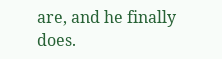are, and he finally does.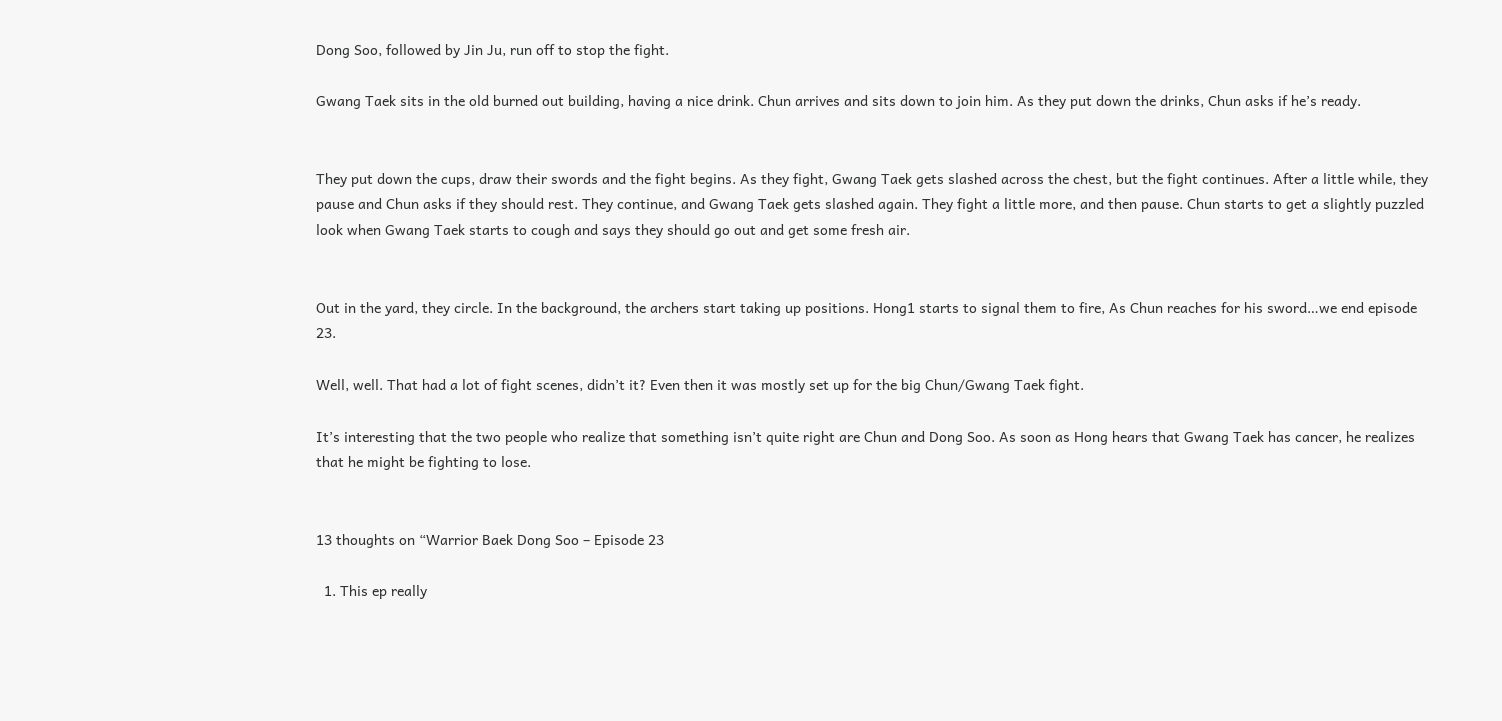Dong Soo, followed by Jin Ju, run off to stop the fight.

Gwang Taek sits in the old burned out building, having a nice drink. Chun arrives and sits down to join him. As they put down the drinks, Chun asks if he’s ready.


They put down the cups, draw their swords and the fight begins. As they fight, Gwang Taek gets slashed across the chest, but the fight continues. After a little while, they pause and Chun asks if they should rest. They continue, and Gwang Taek gets slashed again. They fight a little more, and then pause. Chun starts to get a slightly puzzled look when Gwang Taek starts to cough and says they should go out and get some fresh air.


Out in the yard, they circle. In the background, the archers start taking up positions. Hong1 starts to signal them to fire, As Chun reaches for his sword…we end episode 23.

Well, well. That had a lot of fight scenes, didn’t it? Even then it was mostly set up for the big Chun/Gwang Taek fight.

It’s interesting that the two people who realize that something isn’t quite right are Chun and Dong Soo. As soon as Hong hears that Gwang Taek has cancer, he realizes that he might be fighting to lose.


13 thoughts on “Warrior Baek Dong Soo – Episode 23

  1. This ep really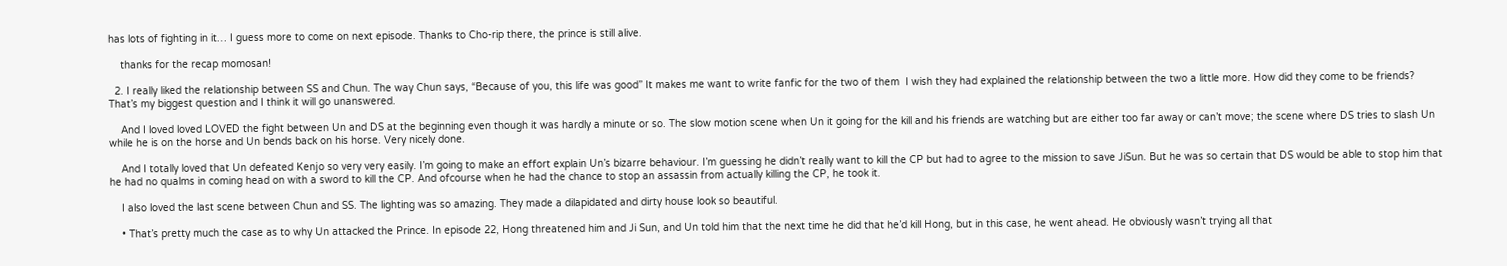has lots of fighting in it… I guess more to come on next episode. Thanks to Cho-rip there, the prince is still alive.

    thanks for the recap momosan!

  2. I really liked the relationship between SS and Chun. The way Chun says, “Because of you, this life was good” It makes me want to write fanfic for the two of them  I wish they had explained the relationship between the two a little more. How did they come to be friends? That’s my biggest question and I think it will go unanswered.

    And I loved loved LOVED the fight between Un and DS at the beginning even though it was hardly a minute or so. The slow motion scene when Un it going for the kill and his friends are watching but are either too far away or can’t move; the scene where DS tries to slash Un while he is on the horse and Un bends back on his horse. Very nicely done.

    And I totally loved that Un defeated Kenjo so very very easily. I’m going to make an effort explain Un’s bizarre behaviour. I’m guessing he didn’t really want to kill the CP but had to agree to the mission to save JiSun. But he was so certain that DS would be able to stop him that he had no qualms in coming head on with a sword to kill the CP. And ofcourse when he had the chance to stop an assassin from actually killing the CP, he took it.

    I also loved the last scene between Chun and SS. The lighting was so amazing. They made a dilapidated and dirty house look so beautiful.

    • That’s pretty much the case as to why Un attacked the Prince. In episode 22, Hong threatened him and Ji Sun, and Un told him that the next time he did that he’d kill Hong, but in this case, he went ahead. He obviously wasn’t trying all that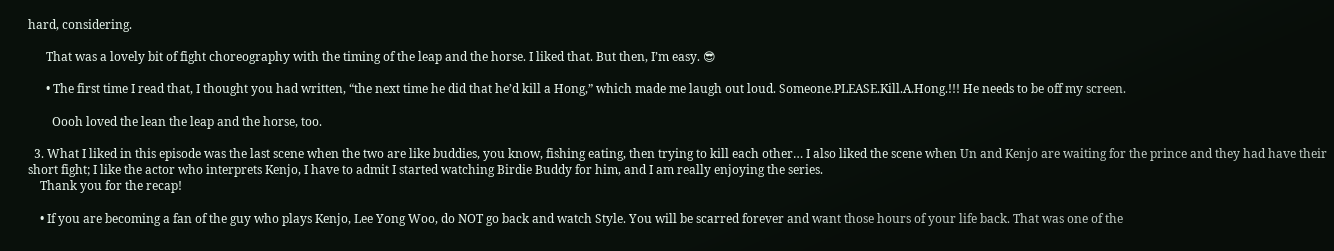hard, considering.

      That was a lovely bit of fight choreography with the timing of the leap and the horse. I liked that. But then, I’m easy. 😎

      • The first time I read that, I thought you had written, “the next time he did that he’d kill a Hong,” which made me laugh out loud. Someone.PLEASE.Kill.A.Hong.!!! He needs to be off my screen.

        Oooh loved the lean the leap and the horse, too.

  3. What I liked in this episode was the last scene when the two are like buddies, you know, fishing eating, then trying to kill each other… I also liked the scene when Un and Kenjo are waiting for the prince and they had have their short fight; I like the actor who interprets Kenjo, I have to admit I started watching Birdie Buddy for him, and I am really enjoying the series.
    Thank you for the recap!

    • If you are becoming a fan of the guy who plays Kenjo, Lee Yong Woo, do NOT go back and watch Style. You will be scarred forever and want those hours of your life back. That was one of the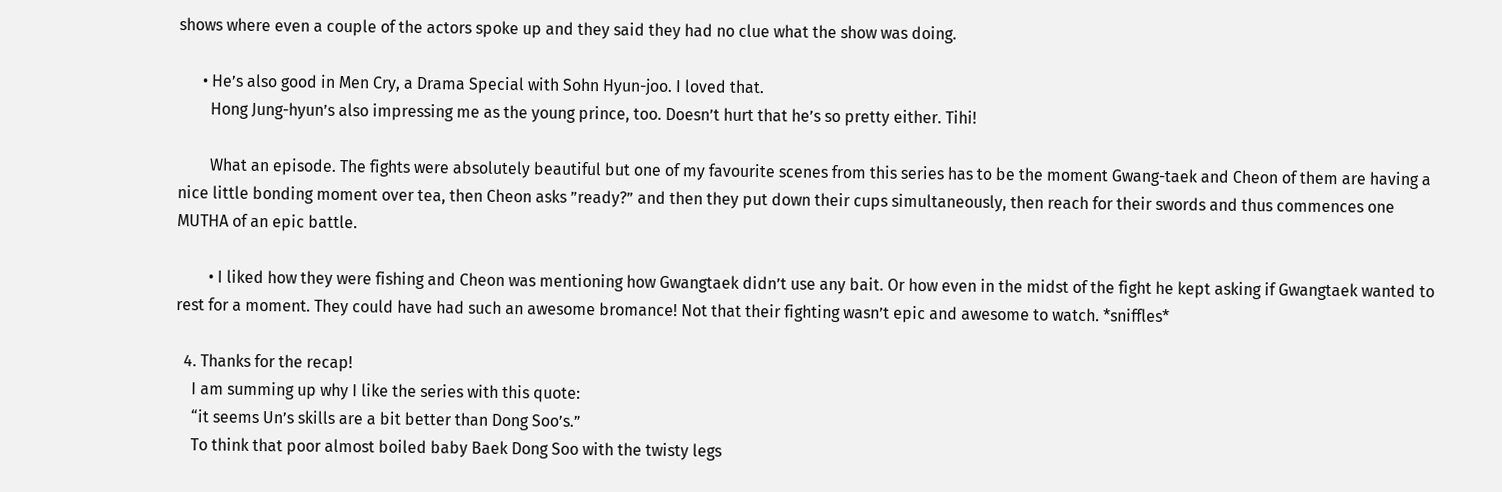shows where even a couple of the actors spoke up and they said they had no clue what the show was doing.

      • He’s also good in Men Cry, a Drama Special with Sohn Hyun-joo. I loved that.
        Hong Jung-hyun’s also impressing me as the young prince, too. Doesn’t hurt that he’s so pretty either. Tihi!

        What an episode. The fights were absolutely beautiful but one of my favourite scenes from this series has to be the moment Gwang-taek and Cheon of them are having a nice little bonding moment over tea, then Cheon asks ”ready?” and then they put down their cups simultaneously, then reach for their swords and thus commences one MUTHA of an epic battle.

        • I liked how they were fishing and Cheon was mentioning how Gwangtaek didn’t use any bait. Or how even in the midst of the fight he kept asking if Gwangtaek wanted to rest for a moment. They could have had such an awesome bromance! Not that their fighting wasn’t epic and awesome to watch. *sniffles*

  4. Thanks for the recap!
    I am summing up why I like the series with this quote:
    “it seems Un’s skills are a bit better than Dong Soo’s.”
    To think that poor almost boiled baby Baek Dong Soo with the twisty legs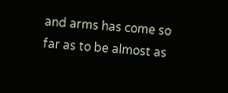and arms has come so far as to be almost as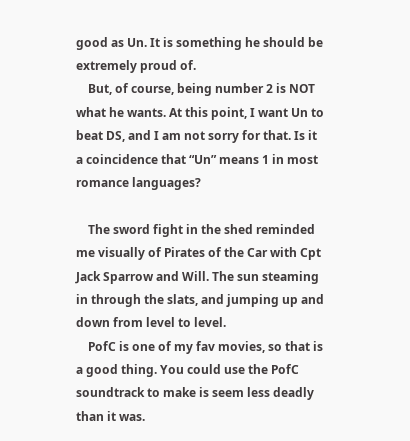good as Un. It is something he should be extremely proud of.
    But, of course, being number 2 is NOT what he wants. At this point, I want Un to beat DS, and I am not sorry for that. Is it a coincidence that “Un” means 1 in most romance languages?

    The sword fight in the shed reminded me visually of Pirates of the Car with Cpt Jack Sparrow and Will. The sun steaming in through the slats, and jumping up and down from level to level.
    PofC is one of my fav movies, so that is a good thing. You could use the PofC soundtrack to make is seem less deadly than it was.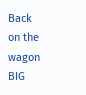Back on the wagon BIG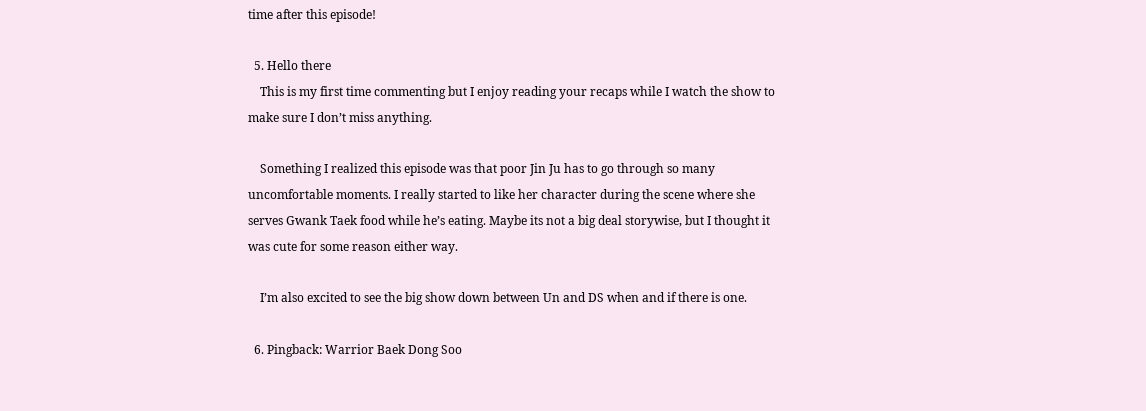time after this episode!

  5. Hello there
    This is my first time commenting but I enjoy reading your recaps while I watch the show to make sure I don’t miss anything.

    Something I realized this episode was that poor Jin Ju has to go through so many uncomfortable moments. I really started to like her character during the scene where she serves Gwank Taek food while he’s eating. Maybe its not a big deal storywise, but I thought it was cute for some reason either way.

    I’m also excited to see the big show down between Un and DS when and if there is one.

  6. Pingback: Warrior Baek Dong Soo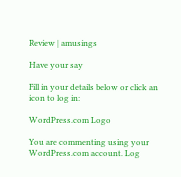Review | amusings

Have your say

Fill in your details below or click an icon to log in:

WordPress.com Logo

You are commenting using your WordPress.com account. Log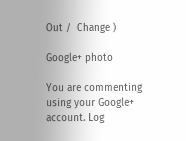Out /  Change )

Google+ photo

You are commenting using your Google+ account. Log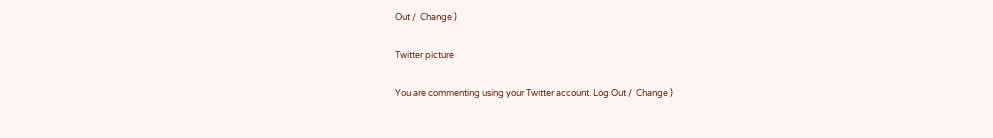Out /  Change )

Twitter picture

You are commenting using your Twitter account. Log Out /  Change )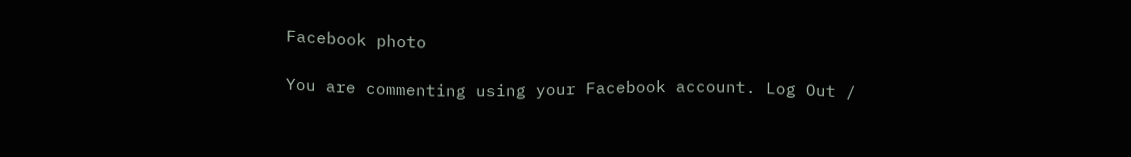Facebook photo

You are commenting using your Facebook account. Log Out /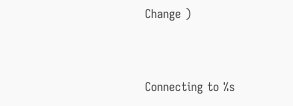Change )


Connecting to %s